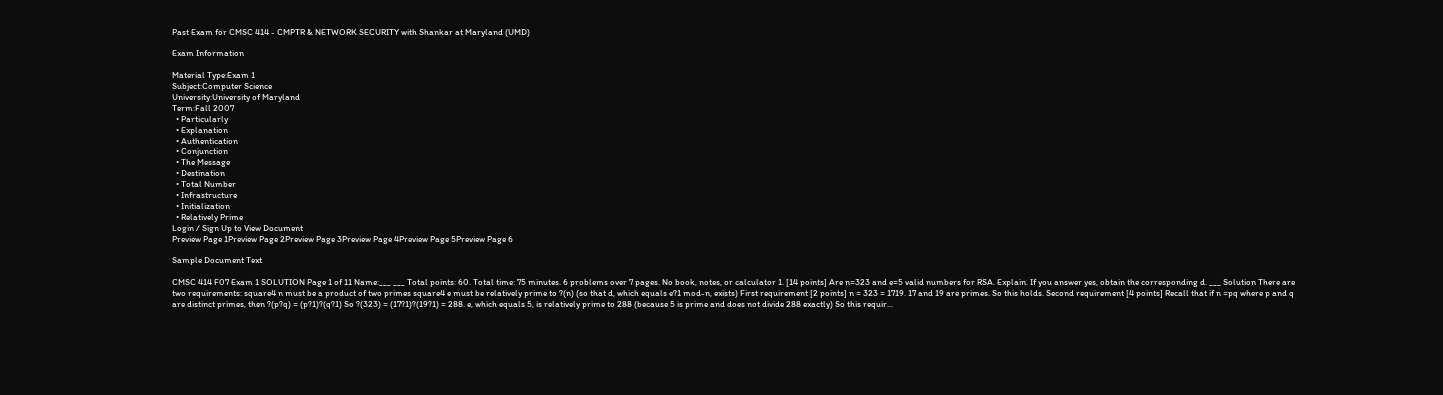Past Exam for CMSC 414 - CMPTR & NETWORK SECURITY with Shankar at Maryland (UMD)

Exam Information

Material Type:Exam 1
Subject:Computer Science
University:University of Maryland
Term:Fall 2007
  • Particularly
  • Explanation
  • Authentication
  • Conjunction
  • The Message
  • Destination
  • Total Number
  • Infrastructure
  • Initialization
  • Relatively Prime
Login / Sign Up to View Document
Preview Page 1Preview Page 2Preview Page 3Preview Page 4Preview Page 5Preview Page 6

Sample Document Text

CMSC 414 F07 Exam 1 SOLUTION Page 1 of 11 Name:___ ___ Total points: 60. Total time: 75 minutes. 6 problems over 7 pages. No book, notes, or calculator 1. [14 points] Are n=323 and e=5 valid numbers for RSA. Explain. If you answer yes, obtain the corresponding d. ___ Solution There are two requirements: square4 n must be a product of two primes square4 e must be relatively prime to ?(n) (so that d, which equals e?1 mod-n, exists) First requirement [2 points] n = 323 = 1719. 17 and 19 are primes. So this holds. Second requirement [4 points] Recall that if n =pq where p and q are distinct primes, then ?(p?q) = (p?1)?(q?1) So ?(323) = (17?1)?(19?1) = 288. e, which equals 5, is relatively prime to 288 (because 5 is prime and does not divide 288 exactly) So this requir...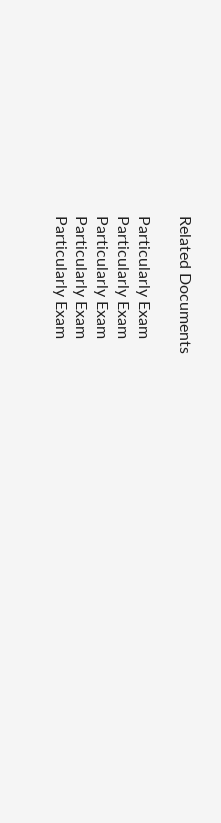Related Documents

Particularly Exam
Particularly Exam
Particularly Exam
Particularly Exam
Particularly Exam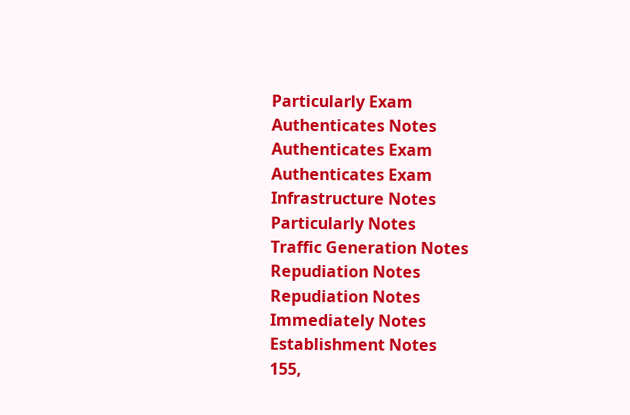Particularly Exam
Authenticates Notes
Authenticates Exam
Authenticates Exam
Infrastructure Notes
Particularly Notes
Traffic Generation Notes
Repudiation Notes
Repudiation Notes
Immediately Notes
Establishment Notes
155,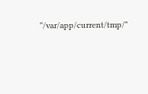"/var/app/current/tmp/"